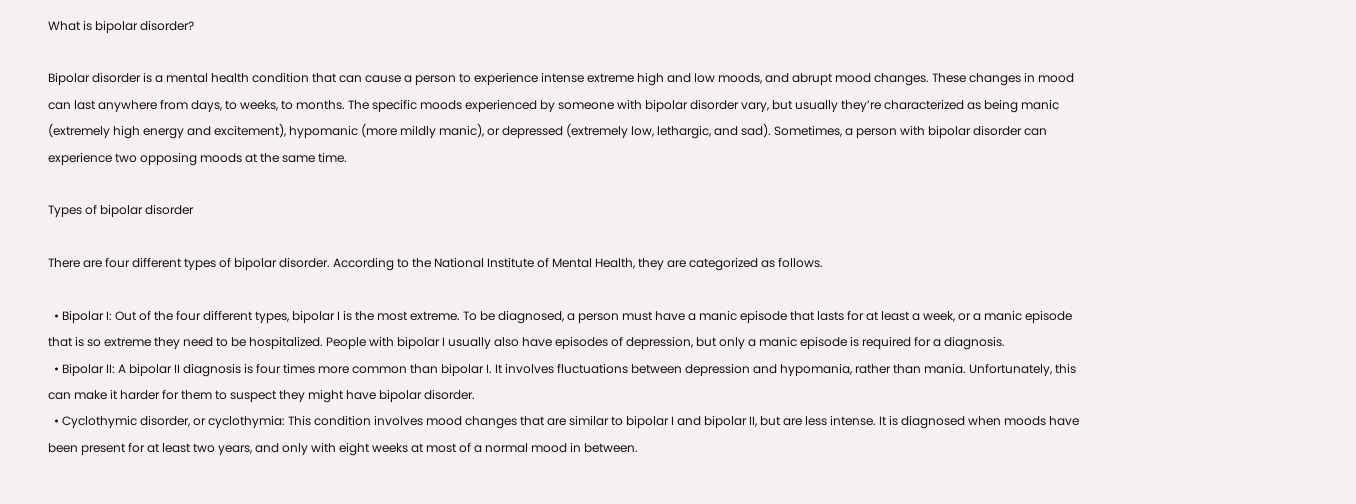What is bipolar disorder?

Bipolar disorder is a mental health condition that can cause a person to experience intense extreme high and low moods, and abrupt mood changes. These changes in mood can last anywhere from days, to weeks, to months. The specific moods experienced by someone with bipolar disorder vary, but usually they’re characterized as being manic (extremely high energy and excitement), hypomanic (more mildly manic), or depressed (extremely low, lethargic, and sad). Sometimes, a person with bipolar disorder can experience two opposing moods at the same time.

Types of bipolar disorder

There are four different types of bipolar disorder. According to the National Institute of Mental Health, they are categorized as follows.

  • Bipolar I: Out of the four different types, bipolar I is the most extreme. To be diagnosed, a person must have a manic episode that lasts for at least a week, or a manic episode that is so extreme they need to be hospitalized. People with bipolar I usually also have episodes of depression, but only a manic episode is required for a diagnosis.
  • Bipolar II: A bipolar II diagnosis is four times more common than bipolar I. It involves fluctuations between depression and hypomania, rather than mania. Unfortunately, this can make it harder for them to suspect they might have bipolar disorder.
  • Cyclothymic disorder, or cyclothymia: This condition involves mood changes that are similar to bipolar I and bipolar II, but are less intense. It is diagnosed when moods have been present for at least two years, and only with eight weeks at most of a normal mood in between.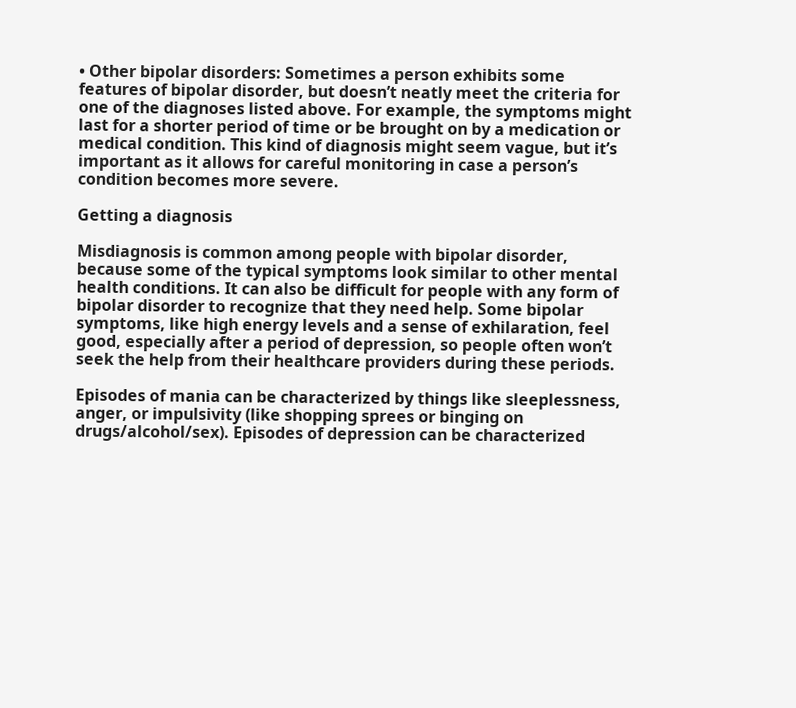• Other bipolar disorders: Sometimes a person exhibits some features of bipolar disorder, but doesn’t neatly meet the criteria for one of the diagnoses listed above. For example, the symptoms might last for a shorter period of time or be brought on by a medication or medical condition. This kind of diagnosis might seem vague, but it’s important as it allows for careful monitoring in case a person’s condition becomes more severe.

Getting a diagnosis

Misdiagnosis is common among people with bipolar disorder, because some of the typical symptoms look similar to other mental health conditions. It can also be difficult for people with any form of bipolar disorder to recognize that they need help. Some bipolar symptoms, like high energy levels and a sense of exhilaration, feel good, especially after a period of depression, so people often won’t seek the help from their healthcare providers during these periods.

Episodes of mania can be characterized by things like sleeplessness, anger, or impulsivity (like shopping sprees or binging on drugs/alcohol/sex). Episodes of depression can be characterized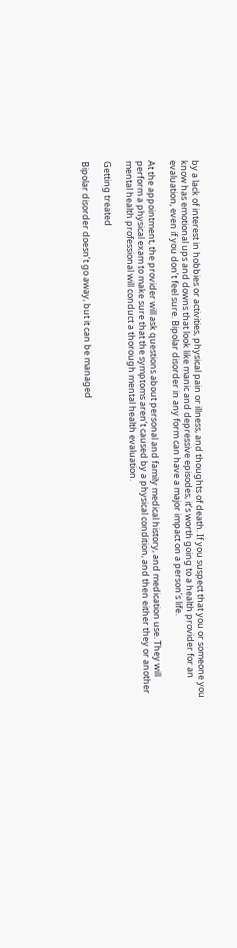by a lack of interest in hobbies or activities, physical pain or illness, and thoughts of death. If you suspect that you or someone you know has emotional ups and downs that look like manic and depressive episodes, it’s worth going to a health provider for an evaluation, even if you don’t feel sure. Bipolar disorder in any form can have a major impact on a person’s life.

At the appointment, the provider will ask questions about personal and family medical history, and medication use. They will perform a physical exam to make sure that the symptoms aren’t caused by a physical condition, and then either they or another mental health professional will conduct a thorough mental health evaluation.

Getting treated

Bipolar disorder doesn’t go away, but it can be managed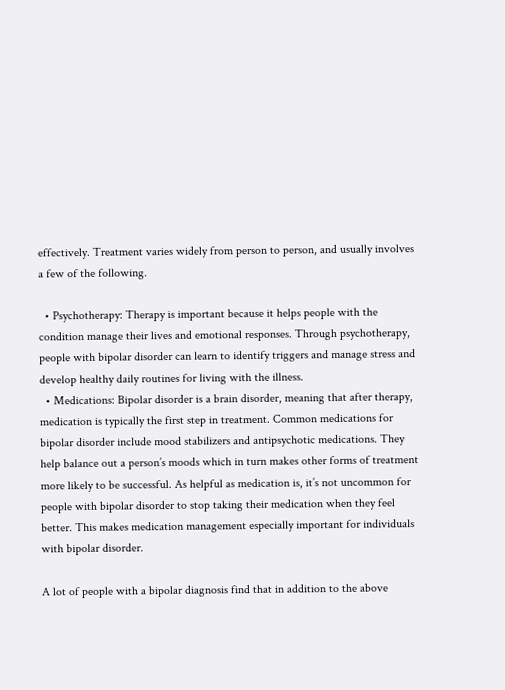effectively. Treatment varies widely from person to person, and usually involves a few of the following.

  • Psychotherapy: Therapy is important because it helps people with the condition manage their lives and emotional responses. Through psychotherapy, people with bipolar disorder can learn to identify triggers and manage stress and develop healthy daily routines for living with the illness.
  • Medications: Bipolar disorder is a brain disorder, meaning that after therapy, medication is typically the first step in treatment. Common medications for bipolar disorder include mood stabilizers and antipsychotic medications. They help balance out a person’s moods which in turn makes other forms of treatment more likely to be successful. As helpful as medication is, it’s not uncommon for people with bipolar disorder to stop taking their medication when they feel better. This makes medication management especially important for individuals with bipolar disorder.

A lot of people with a bipolar diagnosis find that in addition to the above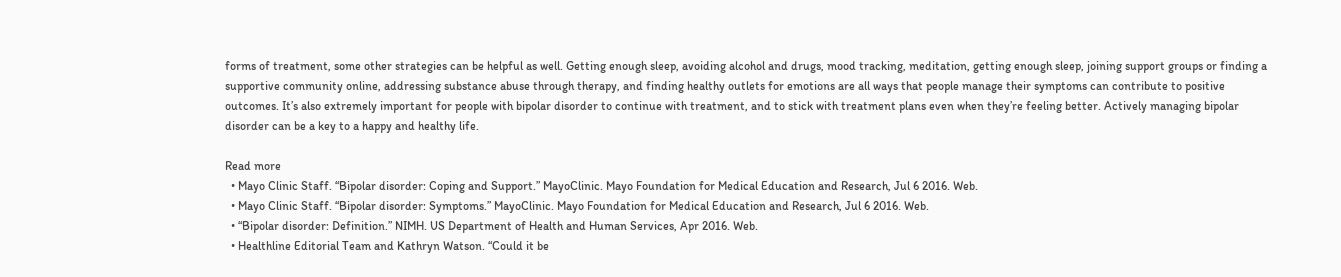forms of treatment, some other strategies can be helpful as well. Getting enough sleep, avoiding alcohol and drugs, mood tracking, meditation, getting enough sleep, joining support groups or finding a supportive community online, addressing substance abuse through therapy, and finding healthy outlets for emotions are all ways that people manage their symptoms can contribute to positive outcomes. It’s also extremely important for people with bipolar disorder to continue with treatment, and to stick with treatment plans even when they’re feeling better. Actively managing bipolar disorder can be a key to a happy and healthy life.

Read more
  • Mayo Clinic Staff. “Bipolar disorder: Coping and Support.” MayoClinic. Mayo Foundation for Medical Education and Research, Jul 6 2016. Web.
  • Mayo Clinic Staff. “Bipolar disorder: Symptoms.” MayoClinic. Mayo Foundation for Medical Education and Research, Jul 6 2016. Web.
  • “Bipolar disorder: Definition.” NIMH. US Department of Health and Human Services, Apr 2016. Web.
  • Healthline Editorial Team and Kathryn Watson. “Could it be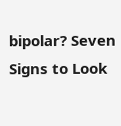bipolar? Seven Signs to Look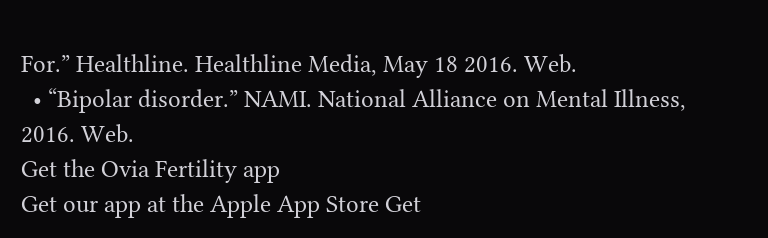For.” Healthline. Healthline Media, May 18 2016. Web.
  • “Bipolar disorder.” NAMI. National Alliance on Mental Illness, 2016. Web.
Get the Ovia Fertility app
Get our app at the Apple App Store Get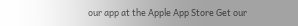our app at the Apple App Store Get our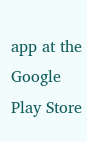app at the Google Play Store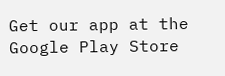Get our app at the Google Play Store